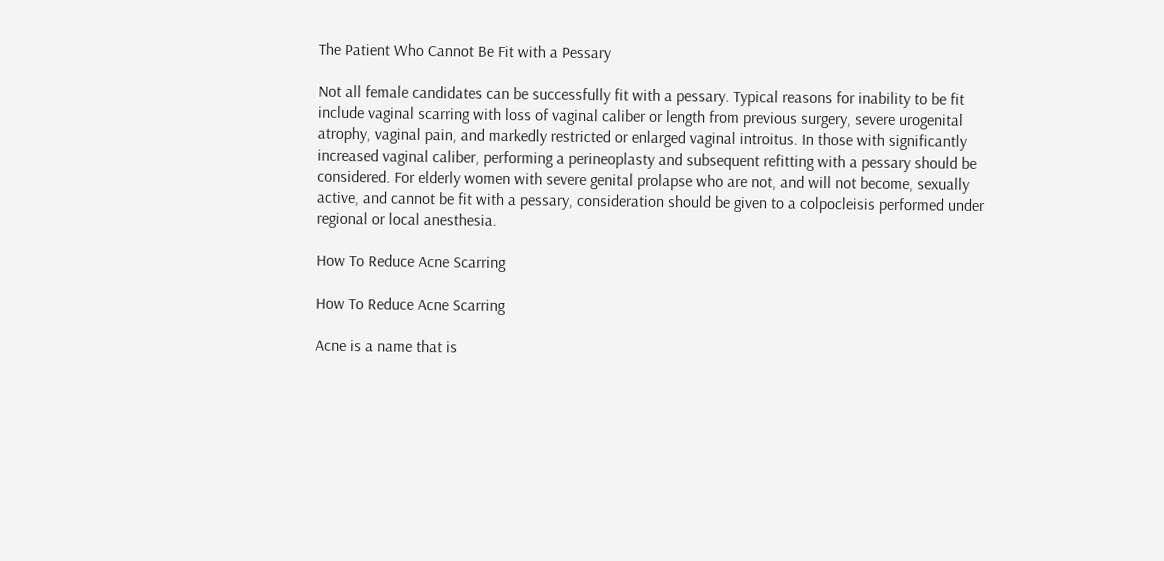The Patient Who Cannot Be Fit with a Pessary

Not all female candidates can be successfully fit with a pessary. Typical reasons for inability to be fit include vaginal scarring with loss of vaginal caliber or length from previous surgery, severe urogenital atrophy, vaginal pain, and markedly restricted or enlarged vaginal introitus. In those with significantly increased vaginal caliber, performing a perineoplasty and subsequent refitting with a pessary should be considered. For elderly women with severe genital prolapse who are not, and will not become, sexually active, and cannot be fit with a pessary, consideration should be given to a colpocleisis performed under regional or local anesthesia.

How To Reduce Acne Scarring

How To Reduce Acne Scarring

Acne is a name that is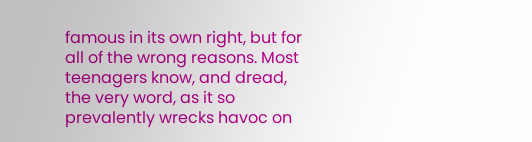famous in its own right, but for all of the wrong reasons. Most teenagers know, and dread, the very word, as it so prevalently wrecks havoc on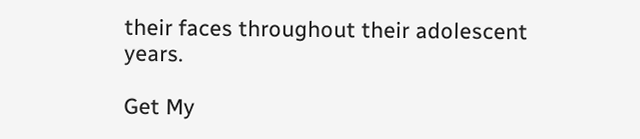their faces throughout their adolescent years.

Get My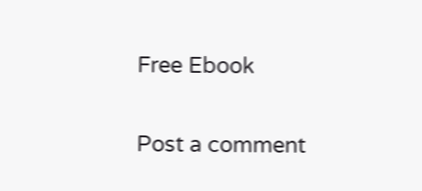Free Ebook

Post a comment